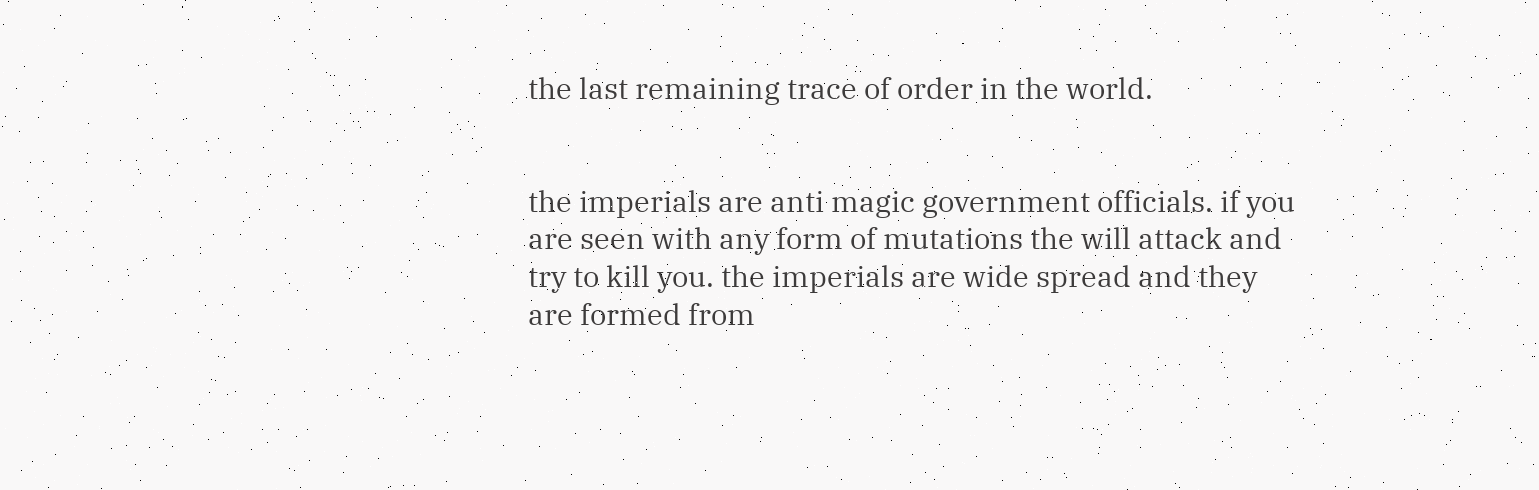the last remaining trace of order in the world.


the imperials are anti magic government officials. if you are seen with any form of mutations the will attack and try to kill you. the imperials are wide spread and they are formed from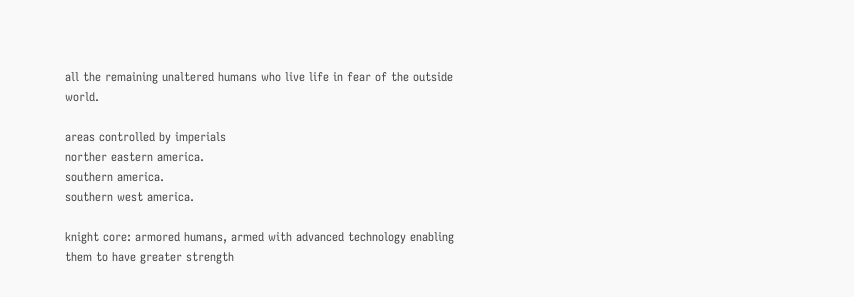all the remaining unaltered humans who live life in fear of the outside world.

areas controlled by imperials
norther eastern america.
southern america.
southern west america.

knight core: armored humans, armed with advanced technology enabling them to have greater strength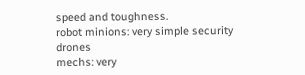speed and toughness.
robot minions: very simple security drones
mechs: very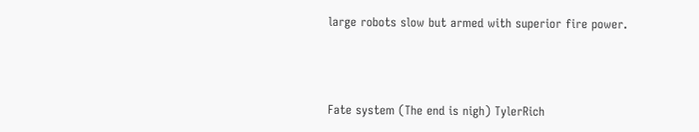large robots slow but armed with superior fire power.



Fate system (The end is nigh) TylerRich